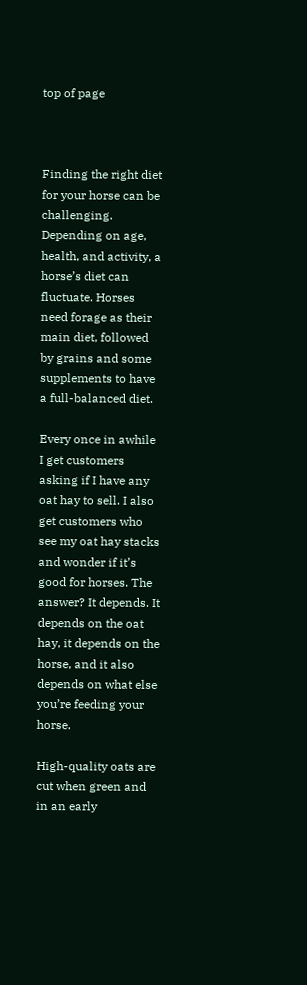top of page



Finding the right diet for your horse can be challenging. Depending on age, health, and activity, a horse’s diet can fluctuate. Horses need forage as their main diet, followed by grains and some supplements to have a full-balanced diet.

Every once in awhile I get customers asking if I have any oat hay to sell. I also get customers who see my oat hay stacks and wonder if it’s good for horses. The answer? It depends. It depends on the oat hay, it depends on the horse, and it also depends on what else you’re feeding your horse.

High-quality oats are cut when green and in an early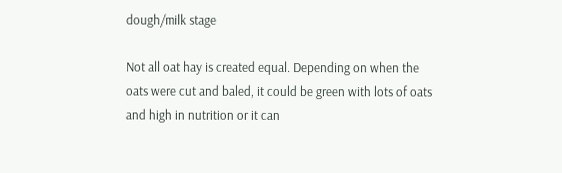dough/milk stage

Not all oat hay is created equal. Depending on when the oats were cut and baled, it could be green with lots of oats and high in nutrition or it can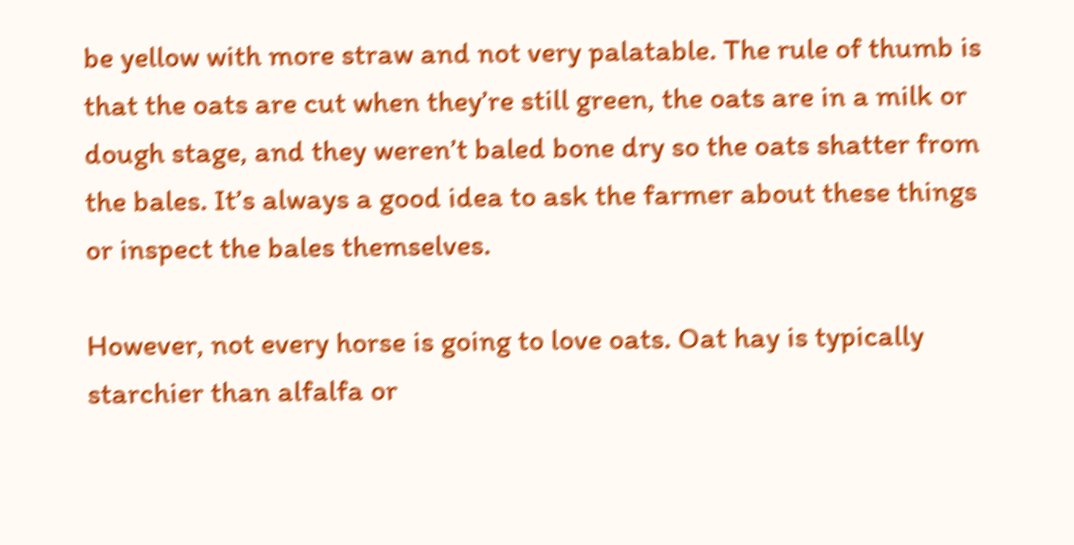be yellow with more straw and not very palatable. The rule of thumb is that the oats are cut when they’re still green, the oats are in a milk or dough stage, and they weren’t baled bone dry so the oats shatter from the bales. It’s always a good idea to ask the farmer about these things or inspect the bales themselves.

However, not every horse is going to love oats. Oat hay is typically starchier than alfalfa or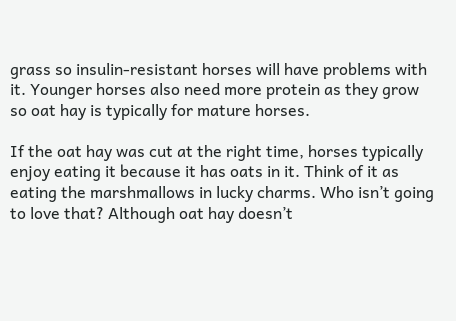grass so insulin-resistant horses will have problems with it. Younger horses also need more protein as they grow so oat hay is typically for mature horses.

If the oat hay was cut at the right time, horses typically enjoy eating it because it has oats in it. Think of it as eating the marshmallows in lucky charms. Who isn’t going to love that? Although oat hay doesn’t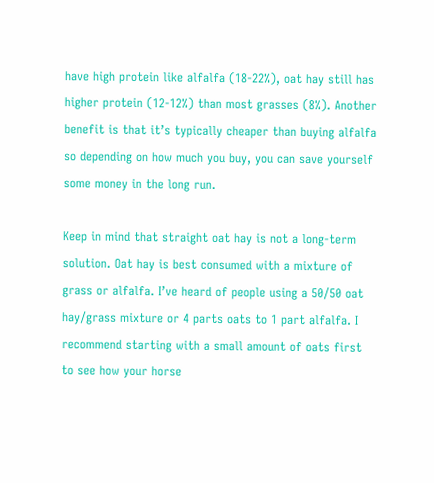have high protein like alfalfa (18-22%), oat hay still has higher protein (12-12%) than most grasses (8%). Another benefit is that it’s typically cheaper than buying alfalfa so depending on how much you buy, you can save yourself some money in the long run.

Keep in mind that straight oat hay is not a long-term solution. Oat hay is best consumed with a mixture of grass or alfalfa. I’ve heard of people using a 50/50 oat hay/grass mixture or 4 parts oats to 1 part alfalfa. I recommend starting with a small amount of oats first to see how your horse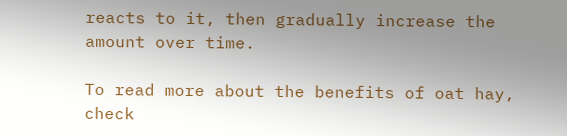reacts to it, then gradually increase the amount over time.

To read more about the benefits of oat hay, check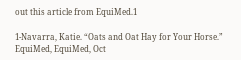out this article from EquiMed.1

1-Navarra, Katie. “Oats and Oat Hay for Your Horse.” EquiMed, EquiMed, Oct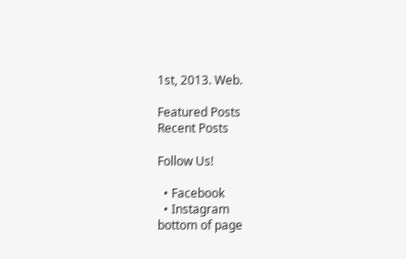1st, 2013. Web.

Featured Posts
Recent Posts

Follow Us!

  • Facebook
  • Instagram
bottom of page